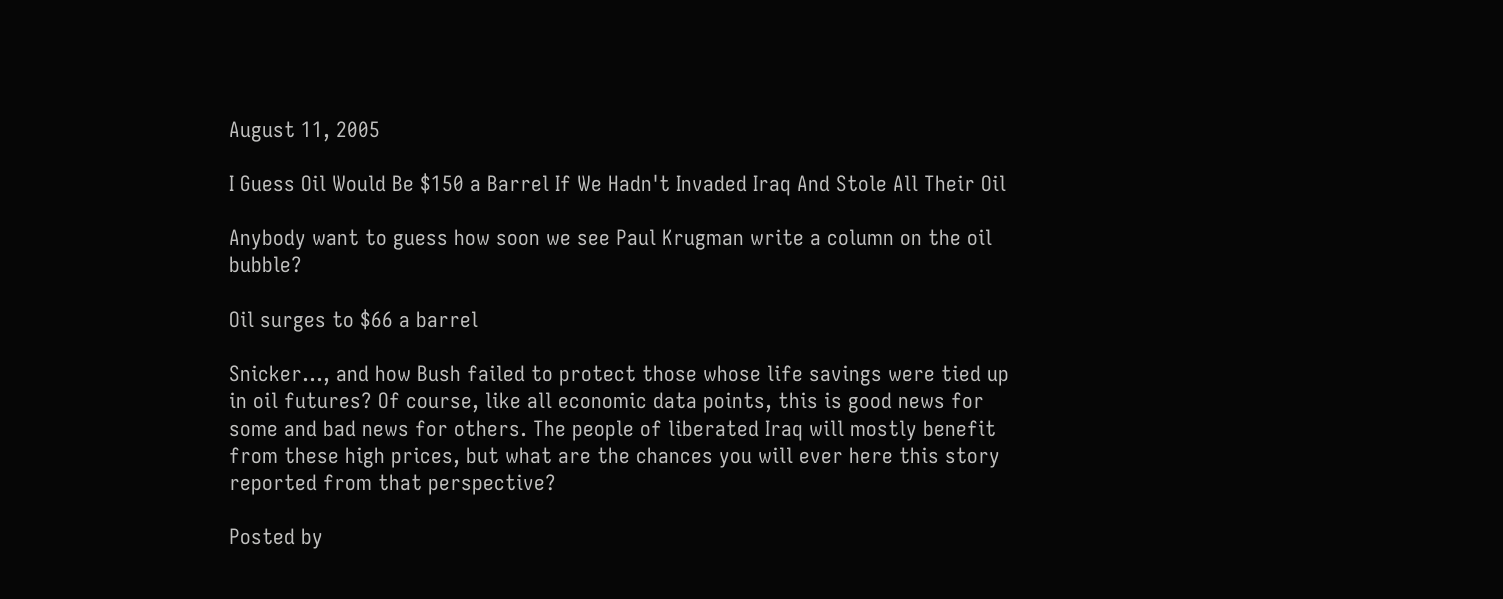August 11, 2005

I Guess Oil Would Be $150 a Barrel If We Hadn't Invaded Iraq And Stole All Their Oil

Anybody want to guess how soon we see Paul Krugman write a column on the oil bubble?

Oil surges to $66 a barrel

Snicker..., and how Bush failed to protect those whose life savings were tied up in oil futures? Of course, like all economic data points, this is good news for some and bad news for others. The people of liberated Iraq will mostly benefit from these high prices, but what are the chances you will ever here this story reported from that perspective?

Posted by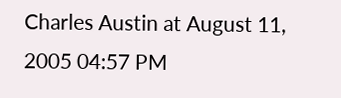Charles Austin at August 11, 2005 04:57 PM